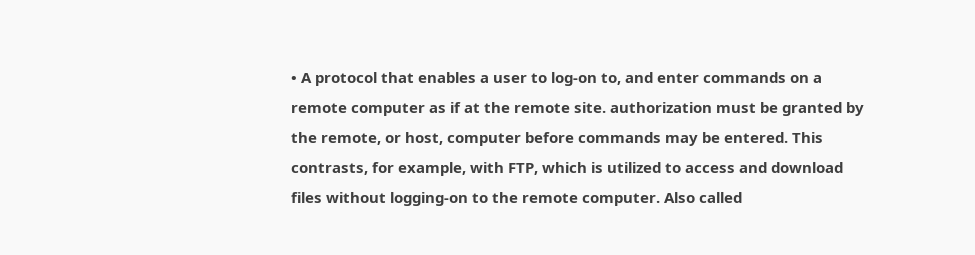• A protocol that enables a user to log-on to, and enter commands on a remote computer as if at the remote site. authorization must be granted by the remote, or host, computer before commands may be entered. This contrasts, for example, with FTP, which is utilized to access and download files without logging-on to the remote computer. Also called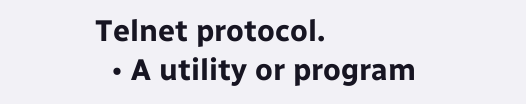Telnet protocol.
  • A utility or program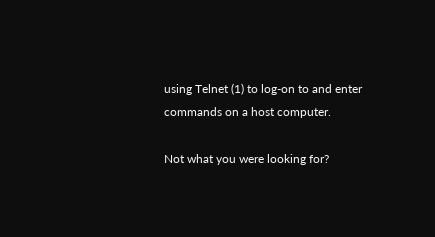using Telnet (1) to log-on to and enter commands on a host computer.

Not what you were looking for?